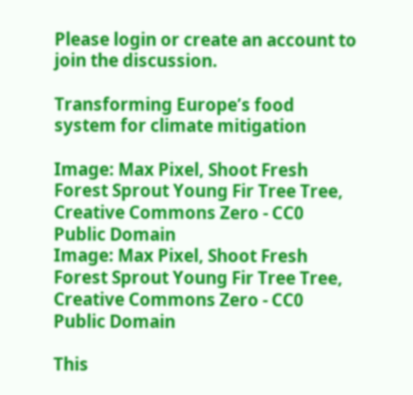Please login or create an account to join the discussion.

Transforming Europe’s food system for climate mitigation

Image: Max Pixel, Shoot Fresh Forest Sprout Young Fir Tree Tree, Creative Commons Zero - CC0 Public Domain
Image: Max Pixel, Shoot Fresh Forest Sprout Young Fir Tree Tree, Creative Commons Zero - CC0 Public Domain

This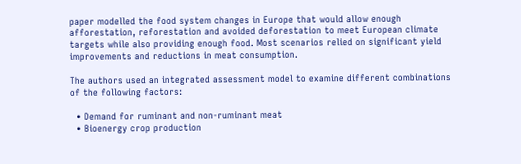paper modelled the food system changes in Europe that would allow enough afforestation, reforestation and avoided deforestation to meet European climate targets while also providing enough food. Most scenarios relied on significant yield improvements and reductions in meat consumption.

The authors used an integrated assessment model to examine different combinations of the following factors:

  • Demand for ruminant and non-ruminant meat
  • Bioenergy crop production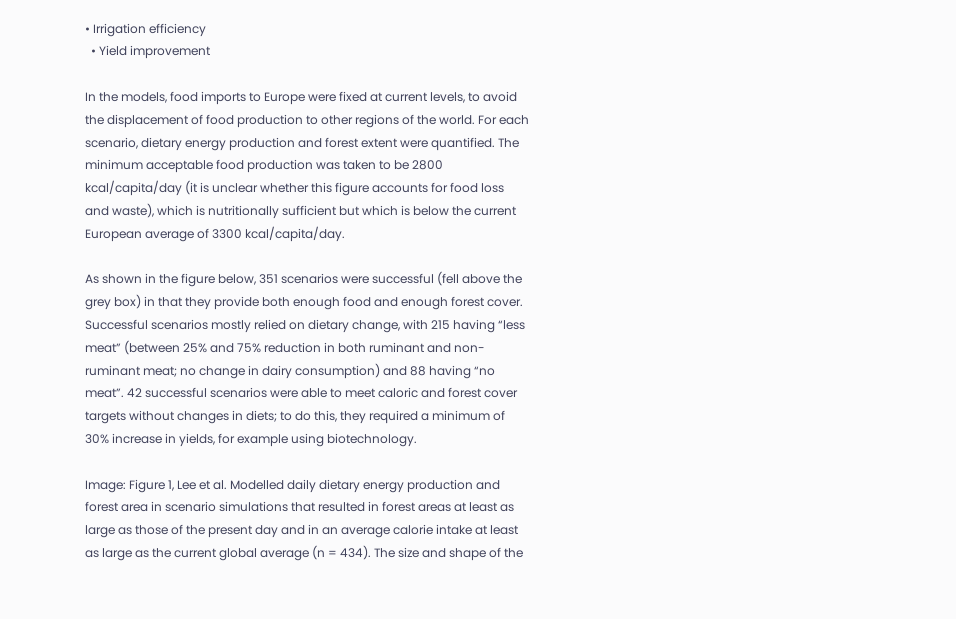• Irrigation efficiency
  • Yield improvement

In the models, food imports to Europe were fixed at current levels, to avoid the displacement of food production to other regions of the world. For each scenario, dietary energy production and forest extent were quantified. The minimum acceptable food production was taken to be 2800 kcal/capita/day (it is unclear whether this figure accounts for food loss and waste), which is nutritionally sufficient but which is below the current European average of 3300 kcal/capita/day.

As shown in the figure below, 351 scenarios were successful (fell above the grey box) in that they provide both enough food and enough forest cover. Successful scenarios mostly relied on dietary change, with 215 having “less meat” (between 25% and 75% reduction in both ruminant and non-ruminant meat; no change in dairy consumption) and 88 having “no meat”. 42 successful scenarios were able to meet caloric and forest cover targets without changes in diets; to do this, they required a minimum of 30% increase in yields, for example using biotechnology.

Image: Figure 1, Lee et al. Modelled daily dietary energy production and forest area in scenario simulations that resulted in forest areas at least as large as those of the present day and in an average calorie intake at least as large as the current global average (n = 434). The size and shape of the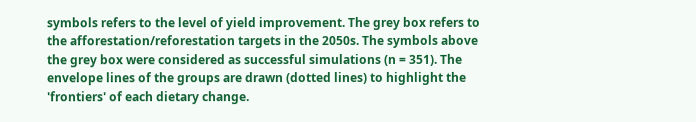symbols refers to the level of yield improvement. The grey box refers to the afforestation/reforestation targets in the 2050s. The symbols above the grey box were considered as successful simulations (n = 351). The envelope lines of the groups are drawn (dotted lines) to highlight the 'frontiers' of each dietary change.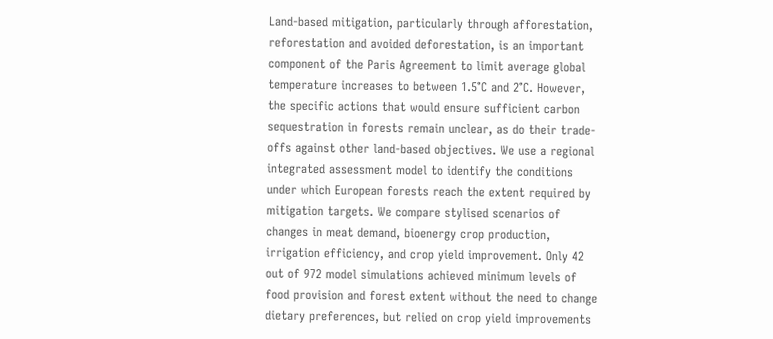Land-based mitigation, particularly through afforestation, reforestation and avoided deforestation, is an important component of the Paris Agreement to limit average global temperature increases to between 1.5°C and 2°C. However, the specific actions that would ensure sufficient carbon sequestration in forests remain unclear, as do their trade-offs against other land-based objectives. We use a regional integrated assessment model to identify the conditions under which European forests reach the extent required by mitigation targets. We compare stylised scenarios of changes in meat demand, bioenergy crop production, irrigation efficiency, and crop yield improvement. Only 42 out of 972 model simulations achieved minimum levels of food provision and forest extent without the need to change dietary preferences, but relied on crop yield improvements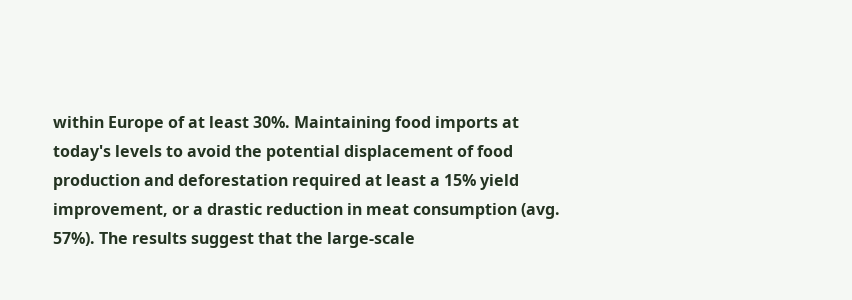within Europe of at least 30%. Maintaining food imports at today's levels to avoid the potential displacement of food production and deforestation required at least a 15% yield improvement, or a drastic reduction in meat consumption (avg. 57%). The results suggest that the large-scale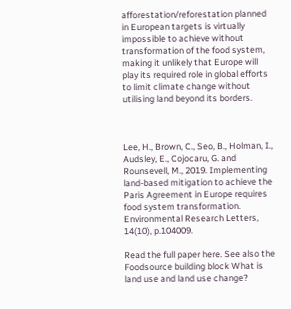afforestation/reforestation planned in European targets is virtually impossible to achieve without transformation of the food system, making it unlikely that Europe will play its required role in global efforts to limit climate change without utilising land beyond its borders.



Lee, H., Brown, C., Seo, B., Holman, I., Audsley, E., Cojocaru, G. and Rounsevell, M., 2019. Implementing land-based mitigation to achieve the Paris Agreement in Europe requires food system transformation. Environmental Research Letters, 14(10), p.104009.

Read the full paper here. See also the Foodsource building block What is land use and land use change?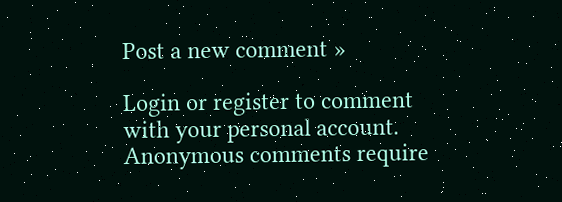Post a new comment »

Login or register to comment with your personal account. Anonymous comments require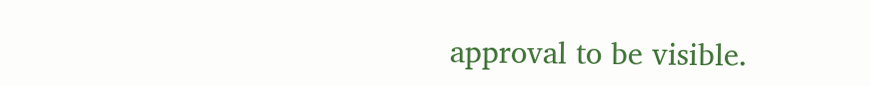approval to be visible.